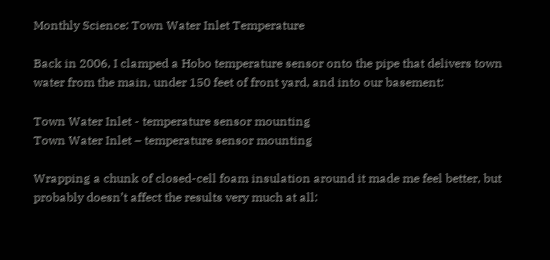Monthly Science: Town Water Inlet Temperature

Back in 2006, I clamped a Hobo temperature sensor onto the pipe that delivers town water from the main, under 150 feet of front yard, and into our basement:

Town Water Inlet - temperature sensor mounting
Town Water Inlet – temperature sensor mounting

Wrapping a chunk of closed-cell foam insulation around it made me feel better, but probably doesn’t affect the results very much at all: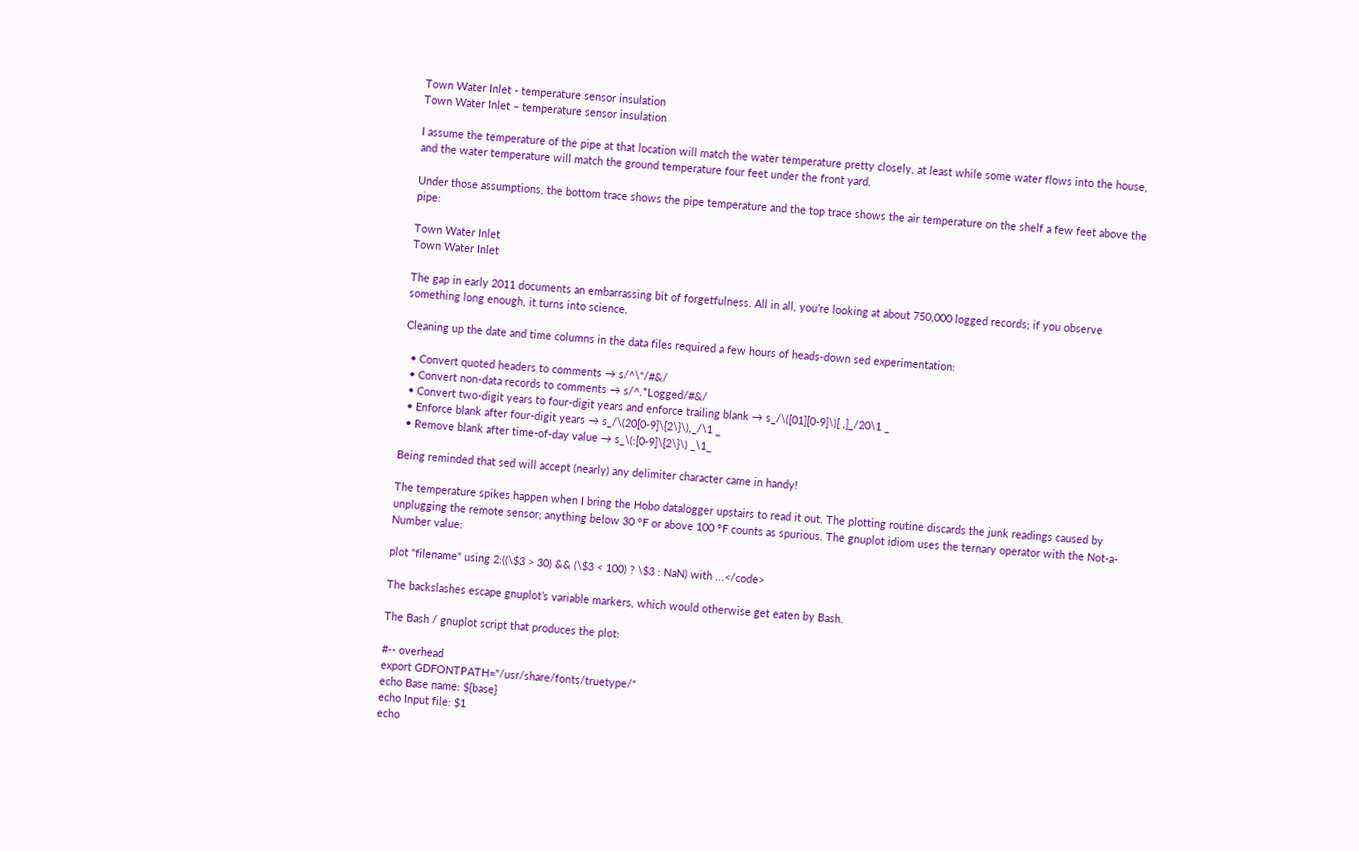Town Water Inlet - temperature sensor insulation
Town Water Inlet – temperature sensor insulation

I assume the temperature of the pipe at that location will match the water temperature pretty closely, at least while some water flows into the house, and the water temperature will match the ground temperature four feet under the front yard.

Under those assumptions, the bottom trace shows the pipe temperature and the top trace shows the air temperature on the shelf a few feet above the pipe:

Town Water Inlet
Town Water Inlet

The gap in early 2011 documents an embarrassing bit of forgetfulness. All in all, you’re looking at about 750,000 logged records; if you observe something long enough, it turns into science.

Cleaning up the date and time columns in the data files required a few hours of heads-down sed experimentation:

  • Convert quoted headers to comments → s/^\"/#&/
  • Convert non-data records to comments → s/^.*Logged/#&/
  • Convert two-digit years to four-digit years and enforce trailing blank → s_/\([01][0-9]\)[ ,]_/20\1 _
  • Enforce blank after four-digit years → s_/\(20[0-9]\{2\}\),_/\1 _
  • Remove blank after time-of-day value → s_\(:[0-9]\{2\}\) _\1_

Being reminded that sed will accept (nearly) any delimiter character came in handy!

The temperature spikes happen when I bring the Hobo datalogger upstairs to read it out. The plotting routine discards the junk readings caused by unplugging the remote sensor; anything below 30 °F or above 100 °F counts as spurious. The gnuplot idiom uses the ternary operator with the Not-a-Number value:

plot "filename" using 2:((\$3 > 30) && (\$3 < 100) ? \$3 : NaN) with ...</code>

The backslashes escape gnuplot’s variable markers, which would otherwise get eaten by Bash.

The Bash / gnuplot script that produces the plot:

#-- overhead
export GDFONTPATH="/usr/share/fonts/truetype/"
echo Base name: ${base}
echo Input file: $1
echo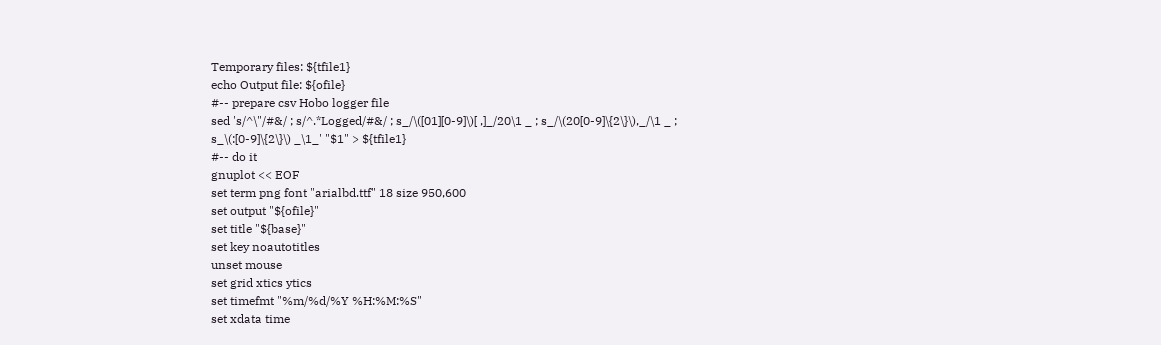Temporary files: ${tfile1}
echo Output file: ${ofile}
#-- prepare csv Hobo logger file
sed 's/^\"/#&/ ; s/^.*Logged/#&/ ; s_/\([01][0-9]\)[ ,]_/20\1 _ ; s_/\(20[0-9]\{2\}\),_/\1 _ ; s_\(:[0-9]\{2\}\) _\1_' "$1" > ${tfile1}
#-- do it
gnuplot << EOF
set term png font "arialbd.ttf" 18 size 950,600
set output "${ofile}"
set title "${base}"
set key noautotitles
unset mouse
set grid xtics ytics
set timefmt "%m/%d/%Y %H:%M:%S"
set xdata time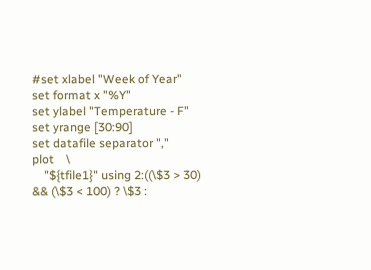#set xlabel "Week of Year"
set format x "%Y"
set ylabel "Temperature - F"
set yrange [30:90]
set datafile separator ","
plot    \
    "${tfile1}" using 2:((\$3 > 30) && (\$3 < 100) ? \$3 :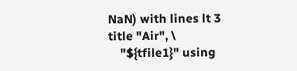NaN) with lines lt 3 title "Air", \
    "${tfile1}" using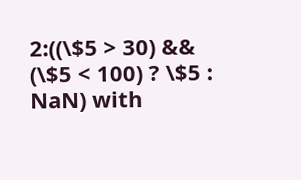2:((\$5 > 30) && (\$5 < 100) ? \$5 : NaN) with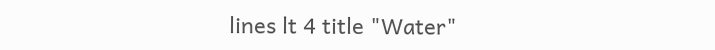lines lt 4 title "Water"